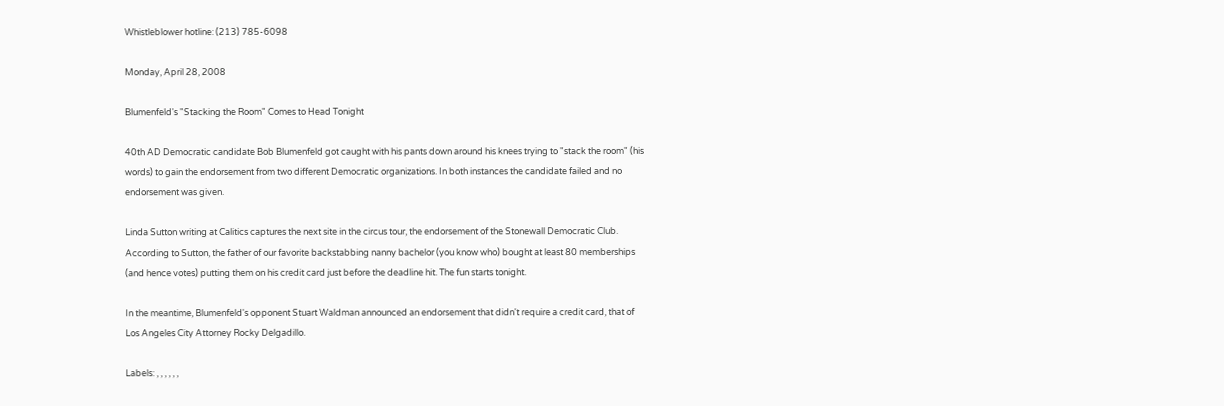Whistleblower hotline: (213) 785-6098

Monday, April 28, 2008

Blumenfeld's "Stacking the Room" Comes to Head Tonight

40th AD Democratic candidate Bob Blumenfeld got caught with his pants down around his knees trying to "stack the room" (his words) to gain the endorsement from two different Democratic organizations. In both instances the candidate failed and no endorsement was given.

Linda Sutton writing at Calitics captures the next site in the circus tour, the endorsement of the Stonewall Democratic Club. According to Sutton, the father of our favorite backstabbing nanny bachelor (you know who) bought at least 80 memberships (and hence votes) putting them on his credit card just before the deadline hit. The fun starts tonight.

In the meantime, Blumenfeld's opponent Stuart Waldman announced an endorsement that didn't require a credit card, that of Los Angeles City Attorney Rocky Delgadillo.

Labels: , , , , , ,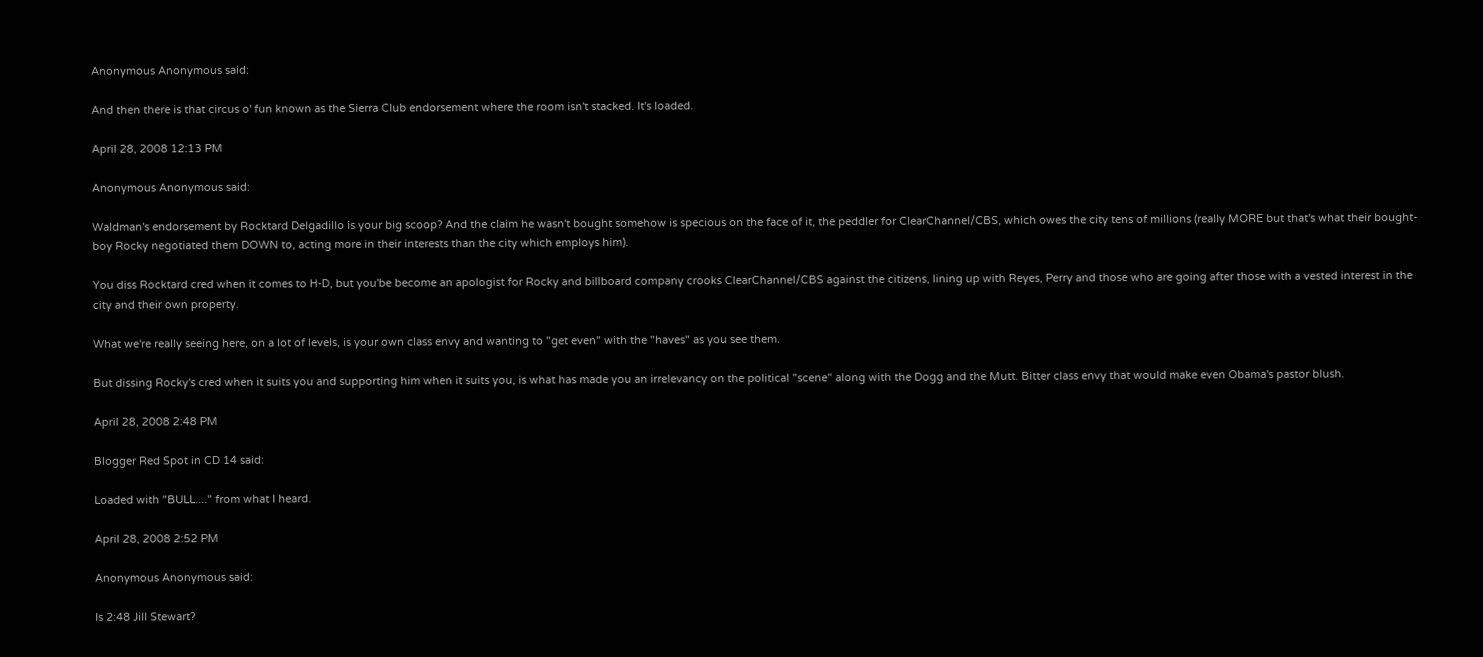Anonymous Anonymous said:

And then there is that circus o' fun known as the Sierra Club endorsement where the room isn't stacked. It's loaded.

April 28, 2008 12:13 PM

Anonymous Anonymous said:

Waldman's endorsement by Rocktard Delgadillo is your big scoop? And the claim he wasn't bought somehow is specious on the face of it, the peddler for ClearChannel/CBS, which owes the city tens of millions (really MORE but that's what their bought-boy Rocky negotiated them DOWN to, acting more in their interests than the city which employs him).

You diss Rocktard cred when it comes to H-D, but you'be become an apologist for Rocky and billboard company crooks ClearChannel/CBS against the citizens, lining up with Reyes, Perry and those who are going after those with a vested interest in the city and their own property.

What we're really seeing here, on a lot of levels, is your own class envy and wanting to "get even" with the "haves" as you see them.

But dissing Rocky's cred when it suits you and supporting him when it suits you, is what has made you an irrelevancy on the political "scene" along with the Dogg and the Mutt. Bitter class envy that would make even Obama's pastor blush.

April 28, 2008 2:48 PM

Blogger Red Spot in CD 14 said:

Loaded with "BULL...." from what I heard.

April 28, 2008 2:52 PM

Anonymous Anonymous said:

Is 2:48 Jill Stewart?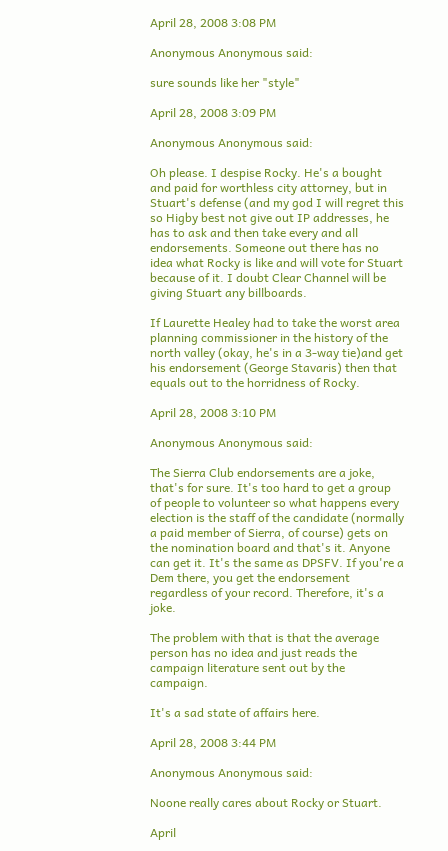April 28, 2008 3:08 PM

Anonymous Anonymous said:

sure sounds like her "style"

April 28, 2008 3:09 PM

Anonymous Anonymous said:

Oh please. I despise Rocky. He's a bought and paid for worthless city attorney, but in Stuart's defense (and my god I will regret this so Higby best not give out IP addresses, he has to ask and then take every and all endorsements. Someone out there has no idea what Rocky is like and will vote for Stuart because of it. I doubt Clear Channel will be giving Stuart any billboards.

If Laurette Healey had to take the worst area planning commissioner in the history of the north valley (okay, he's in a 3-way tie)and get his endorsement (George Stavaris) then that equals out to the horridness of Rocky.

April 28, 2008 3:10 PM

Anonymous Anonymous said:

The Sierra Club endorsements are a joke, that's for sure. It's too hard to get a group of people to volunteer so what happens every election is the staff of the candidate (normally a paid member of Sierra, of course) gets on the nomination board and that's it. Anyone can get it. It's the same as DPSFV. If you're a Dem there, you get the endorsement regardless of your record. Therefore, it's a joke.

The problem with that is that the average person has no idea and just reads the campaign literature sent out by the campaign.

It's a sad state of affairs here.

April 28, 2008 3:44 PM

Anonymous Anonymous said:

Noone really cares about Rocky or Stuart.

April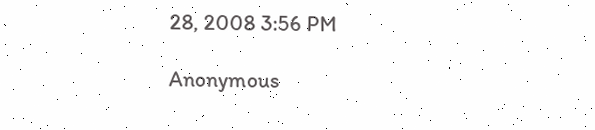28, 2008 3:56 PM

Anonymous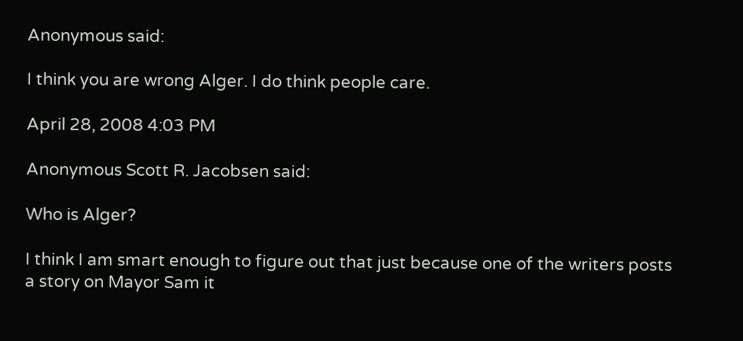Anonymous said:

I think you are wrong Alger. I do think people care.

April 28, 2008 4:03 PM

Anonymous Scott R. Jacobsen said:

Who is Alger?

I think I am smart enough to figure out that just because one of the writers posts a story on Mayor Sam it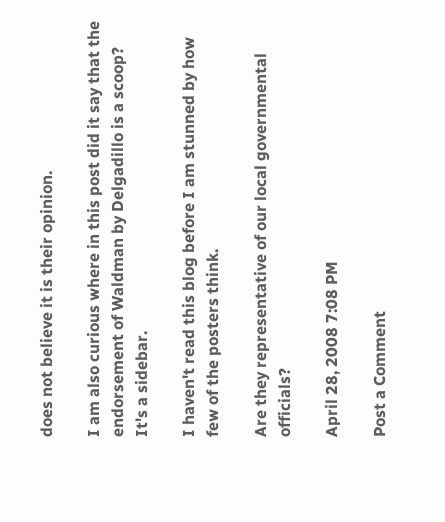does not believe it is their opinion.

I am also curious where in this post did it say that the endorsement of Waldman by Delgadillo is a scoop? It's a sidebar.

I haven't read this blog before I am stunned by how few of the posters think.

Are they representative of our local governmental officials?

April 28, 2008 7:08 PM

Post a Comment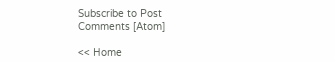Subscribe to Post Comments [Atom]

<< Home